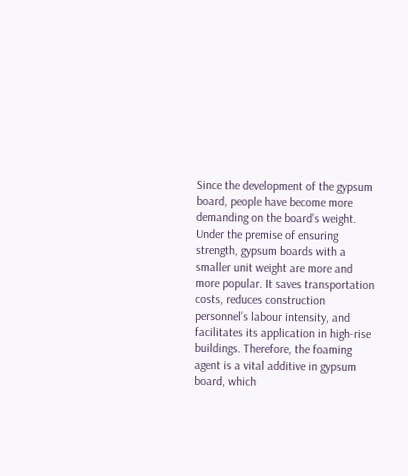Since the development of the gypsum board, people have become more demanding on the board’s weight. Under the premise of ensuring strength, gypsum boards with a smaller unit weight are more and more popular. It saves transportation costs, reduces construction personnel’s labour intensity, and facilitates its application in high-rise buildings. Therefore, the foaming agent is a vital additive in gypsum board, which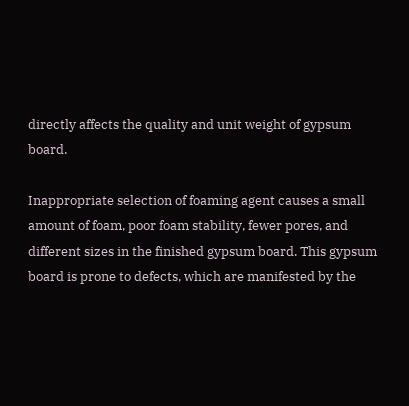directly affects the quality and unit weight of gypsum board.

Inappropriate selection of foaming agent causes a small amount of foam, poor foam stability, fewer pores, and different sizes in the finished gypsum board. This gypsum board is prone to defects, which are manifested by the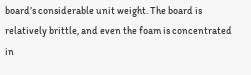board’s considerable unit weight. The board is relatively brittle, and even the foam is concentrated in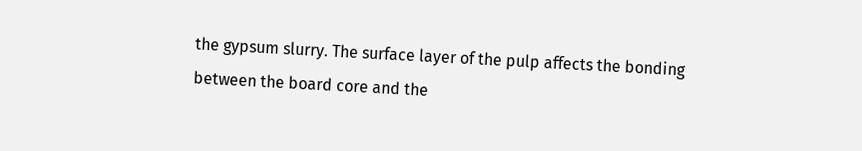the gypsum slurry. The surface layer of the pulp affects the bonding between the board core and the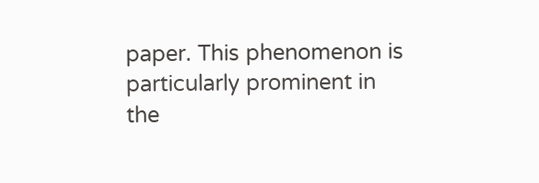paper. This phenomenon is particularly prominent in the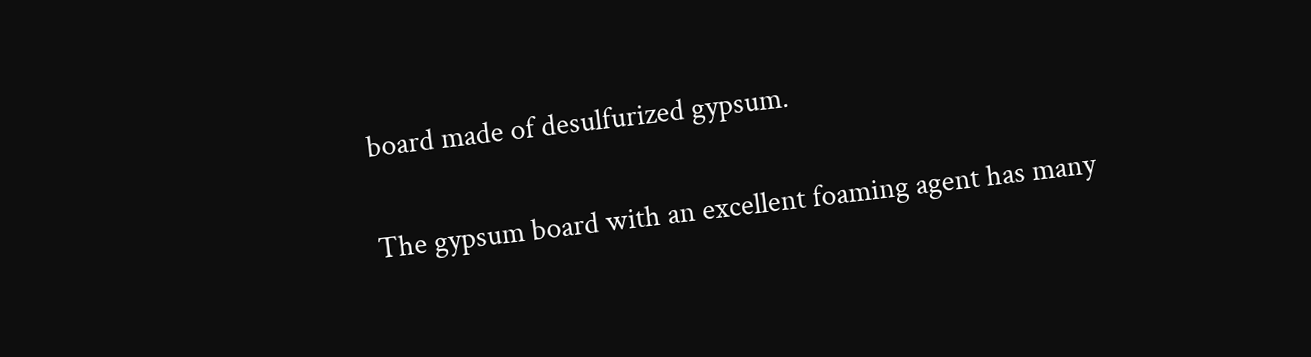board made of desulfurized gypsum.

The gypsum board with an excellent foaming agent has many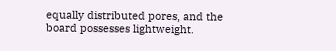equally distributed pores, and the board possesses lightweight.